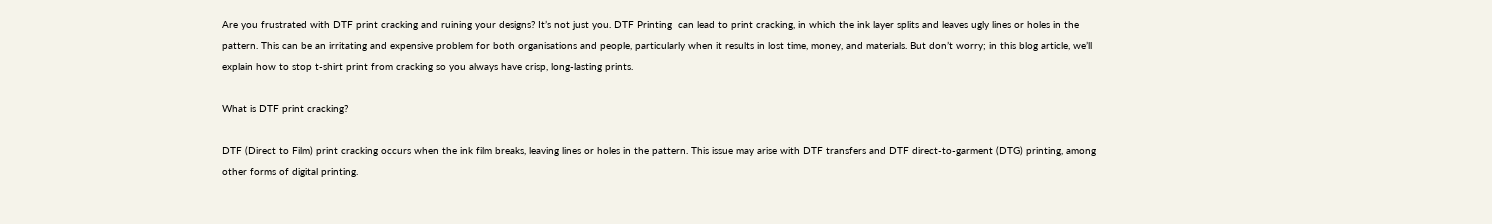Are you frustrated with DTF print cracking and ruining your designs? It’s not just you. DTF Printing  can lead to print cracking, in which the ink layer splits and leaves ugly lines or holes in the pattern. This can be an irritating and expensive problem for both organisations and people, particularly when it results in lost time, money, and materials. But don’t worry; in this blog article, we’ll explain how to stop t-shirt print from cracking so you always have crisp, long-lasting prints.

What is DTF print cracking?

DTF (Direct to Film) print cracking occurs when the ink film breaks, leaving lines or holes in the pattern. This issue may arise with DTF transfers and DTF direct-to-garment (DTG) printing, among other forms of digital printing.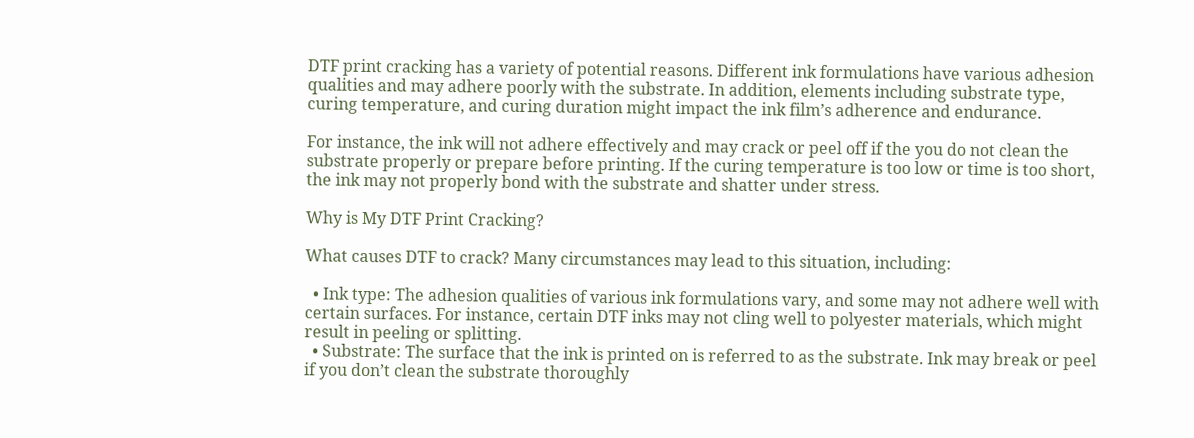DTF print cracking has a variety of potential reasons. Different ink formulations have various adhesion qualities and may adhere poorly with the substrate. In addition, elements including substrate type, curing temperature, and curing duration might impact the ink film’s adherence and endurance.

For instance, the ink will not adhere effectively and may crack or peel off if the you do not clean the substrate properly or prepare before printing. If the curing temperature is too low or time is too short, the ink may not properly bond with the substrate and shatter under stress.

Why is My DTF Print Cracking?

What causes DTF to crack? Many circumstances may lead to this situation, including:

  • Ink type: The adhesion qualities of various ink formulations vary, and some may not adhere well with certain surfaces. For instance, certain DTF inks may not cling well to polyester materials, which might result in peeling or splitting.
  • Substrate: The surface that the ink is printed on is referred to as the substrate. Ink may break or peel if you don’t clean the substrate thoroughly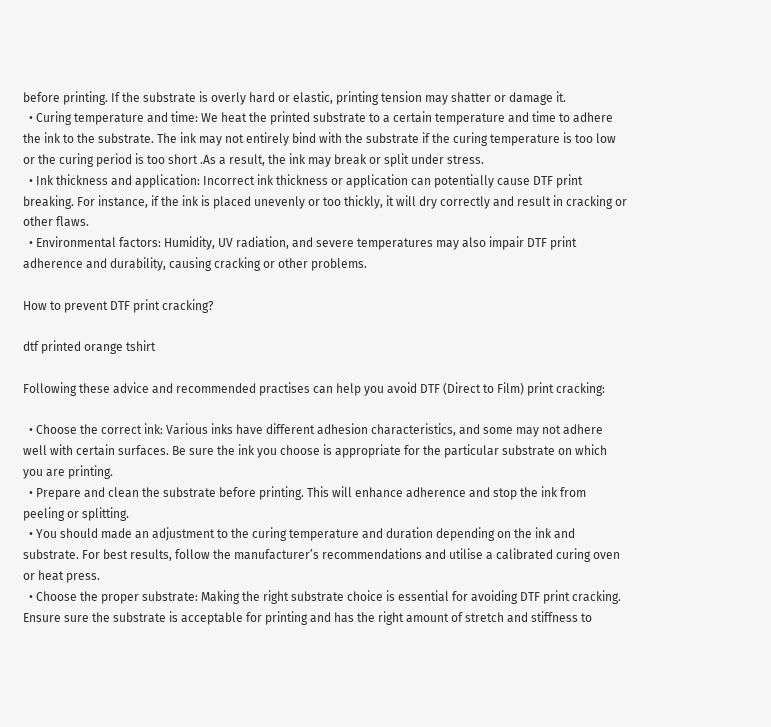before printing. If the substrate is overly hard or elastic, printing tension may shatter or damage it.
  • Curing temperature and time: We heat the printed substrate to a certain temperature and time to adhere the ink to the substrate. The ink may not entirely bind with the substrate if the curing temperature is too low or the curing period is too short .As a result, the ink may break or split under stress.
  • Ink thickness and application: Incorrect ink thickness or application can potentially cause DTF print breaking. For instance, if the ink is placed unevenly or too thickly, it will dry correctly and result in cracking or other flaws.
  • Environmental factors: Humidity, UV radiation, and severe temperatures may also impair DTF print adherence and durability, causing cracking or other problems.

How to prevent DTF print cracking?

dtf printed orange tshirt

Following these advice and recommended practises can help you avoid DTF (Direct to Film) print cracking:

  • Choose the correct ink: Various inks have different adhesion characteristics, and some may not adhere well with certain surfaces. Be sure the ink you choose is appropriate for the particular substrate on which you are printing.
  • Prepare and clean the substrate before printing. This will enhance adherence and stop the ink from peeling or splitting.
  • You should made an adjustment to the curing temperature and duration depending on the ink and substrate. For best results, follow the manufacturer’s recommendations and utilise a calibrated curing oven or heat press.
  • Choose the proper substrate: Making the right substrate choice is essential for avoiding DTF print cracking. Ensure sure the substrate is acceptable for printing and has the right amount of stretch and stiffness to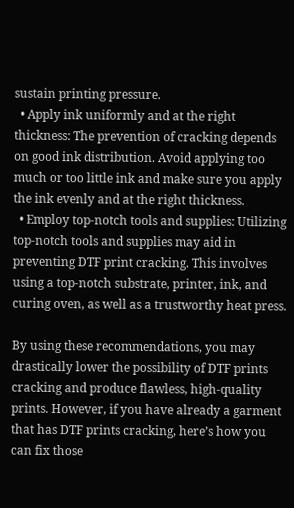sustain printing pressure.
  • Apply ink uniformly and at the right thickness: The prevention of cracking depends on good ink distribution. Avoid applying too much or too little ink and make sure you apply the ink evenly and at the right thickness.
  • Employ top-notch tools and supplies: Utilizing top-notch tools and supplies may aid in preventing DTF print cracking. This involves using a top-notch substrate, printer, ink, and curing oven, as well as a trustworthy heat press.

By using these recommendations, you may drastically lower the possibility of DTF prints cracking and produce flawless, high-quality prints. However, if you have already a garment that has DTF prints cracking, here’s how you can fix those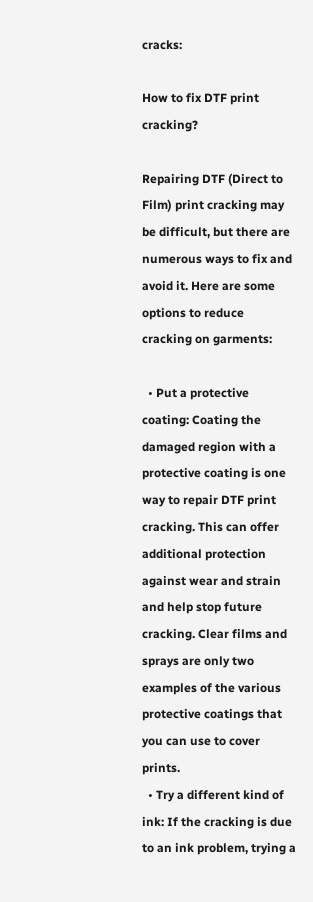cracks:

How to fix DTF print cracking?

Repairing DTF (Direct to Film) print cracking may be difficult, but there are numerous ways to fix and avoid it. Here are some options to reduce cracking on garments:

  • Put a protective coating: Coating the damaged region with a protective coating is one way to repair DTF print cracking. This can offer additional protection against wear and strain and help stop future cracking. Clear films and sprays are only two examples of the various protective coatings that you can use to cover prints.
  • Try a different kind of ink: If the cracking is due to an ink problem, trying a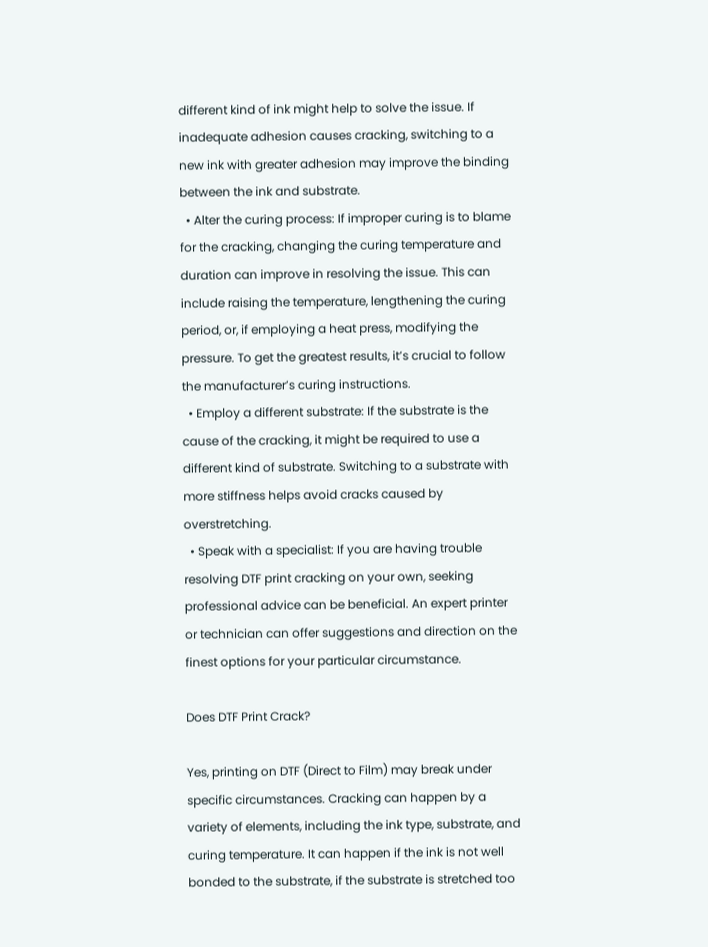different kind of ink might help to solve the issue. If inadequate adhesion causes cracking, switching to a new ink with greater adhesion may improve the binding between the ink and substrate.
  • Alter the curing process: If improper curing is to blame for the cracking, changing the curing temperature and duration can improve in resolving the issue. This can include raising the temperature, lengthening the curing period, or, if employing a heat press, modifying the pressure. To get the greatest results, it’s crucial to follow the manufacturer’s curing instructions.
  • Employ a different substrate: If the substrate is the cause of the cracking, it might be required to use a different kind of substrate. Switching to a substrate with more stiffness helps avoid cracks caused by overstretching.
  • Speak with a specialist: If you are having trouble resolving DTF print cracking on your own, seeking professional advice can be beneficial. An expert printer or technician can offer suggestions and direction on the finest options for your particular circumstance.

Does DTF Print Crack?

Yes, printing on DTF (Direct to Film) may break under specific circumstances. Cracking can happen by a variety of elements, including the ink type, substrate, and curing temperature. It can happen if the ink is not well bonded to the substrate, if the substrate is stretched too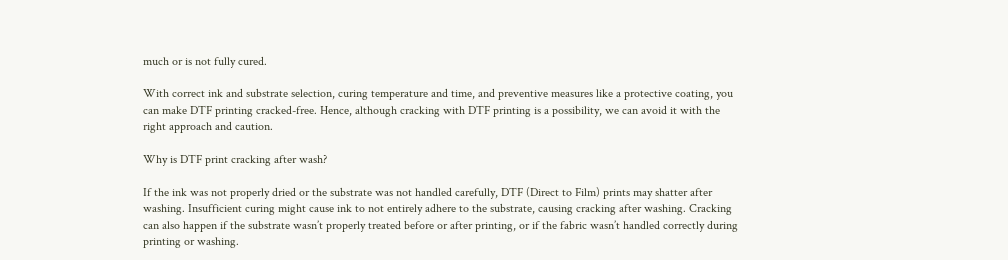much or is not fully cured.

With correct ink and substrate selection, curing temperature and time, and preventive measures like a protective coating, you can make DTF printing cracked-free. Hence, although cracking with DTF printing is a possibility, we can avoid it with the right approach and caution.

Why is DTF print cracking after wash?

If the ink was not properly dried or the substrate was not handled carefully, DTF (Direct to Film) prints may shatter after washing. Insufficient curing might cause ink to not entirely adhere to the substrate, causing cracking after washing. Cracking can also happen if the substrate wasn’t properly treated before or after printing, or if the fabric wasn’t handled correctly during printing or washing.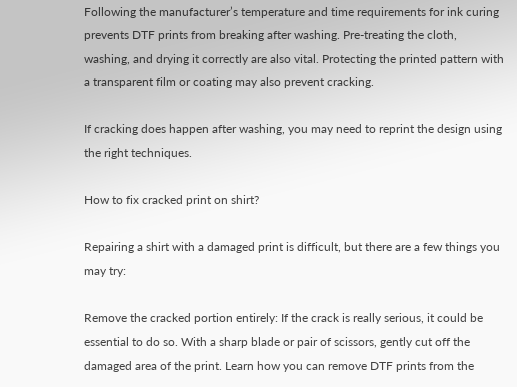Following the manufacturer’s temperature and time requirements for ink curing prevents DTF prints from breaking after washing. Pre-treating the cloth, washing, and drying it correctly are also vital. Protecting the printed pattern with a transparent film or coating may also prevent cracking.

If cracking does happen after washing, you may need to reprint the design using the right techniques.

How to fix cracked print on shirt?

Repairing a shirt with a damaged print is difficult, but there are a few things you may try:

Remove the cracked portion entirely: If the crack is really serious, it could be essential to do so. With a sharp blade or pair of scissors, gently cut off the damaged area of the print. Learn how you can remove DTF prints from the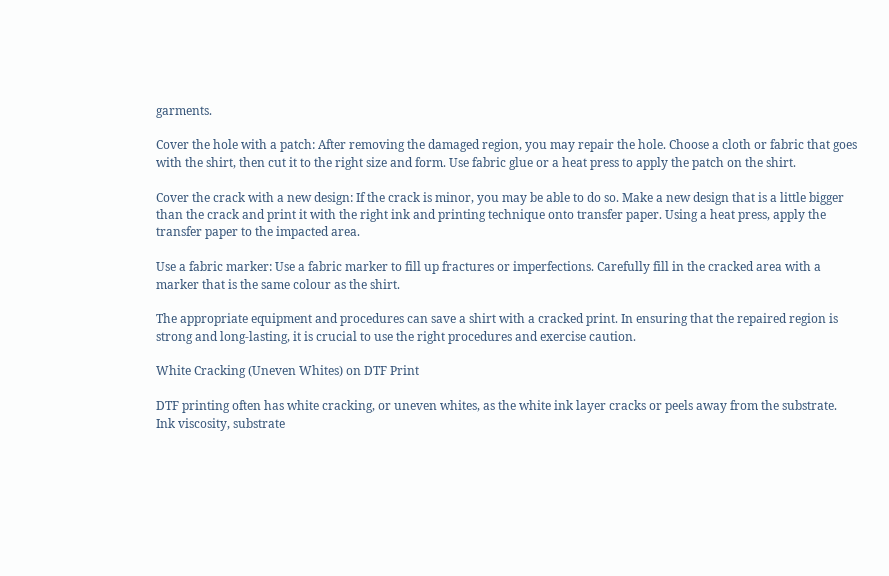garments.

Cover the hole with a patch: After removing the damaged region, you may repair the hole. Choose a cloth or fabric that goes with the shirt, then cut it to the right size and form. Use fabric glue or a heat press to apply the patch on the shirt.

Cover the crack with a new design: If the crack is minor, you may be able to do so. Make a new design that is a little bigger than the crack and print it with the right ink and printing technique onto transfer paper. Using a heat press, apply the transfer paper to the impacted area.

Use a fabric marker: Use a fabric marker to fill up fractures or imperfections. Carefully fill in the cracked area with a marker that is the same colour as the shirt.

The appropriate equipment and procedures can save a shirt with a cracked print. In ensuring that the repaired region is strong and long-lasting, it is crucial to use the right procedures and exercise caution.

White Cracking (Uneven Whites) on DTF Print

DTF printing often has white cracking, or uneven whites, as the white ink layer cracks or peels away from the substrate. Ink viscosity, substrate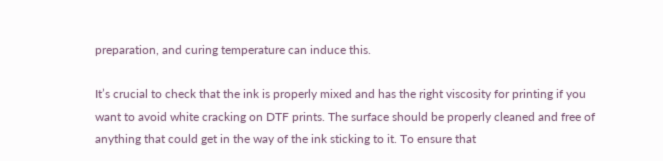preparation, and curing temperature can induce this.

It’s crucial to check that the ink is properly mixed and has the right viscosity for printing if you want to avoid white cracking on DTF prints. The surface should be properly cleaned and free of anything that could get in the way of the ink sticking to it. To ensure that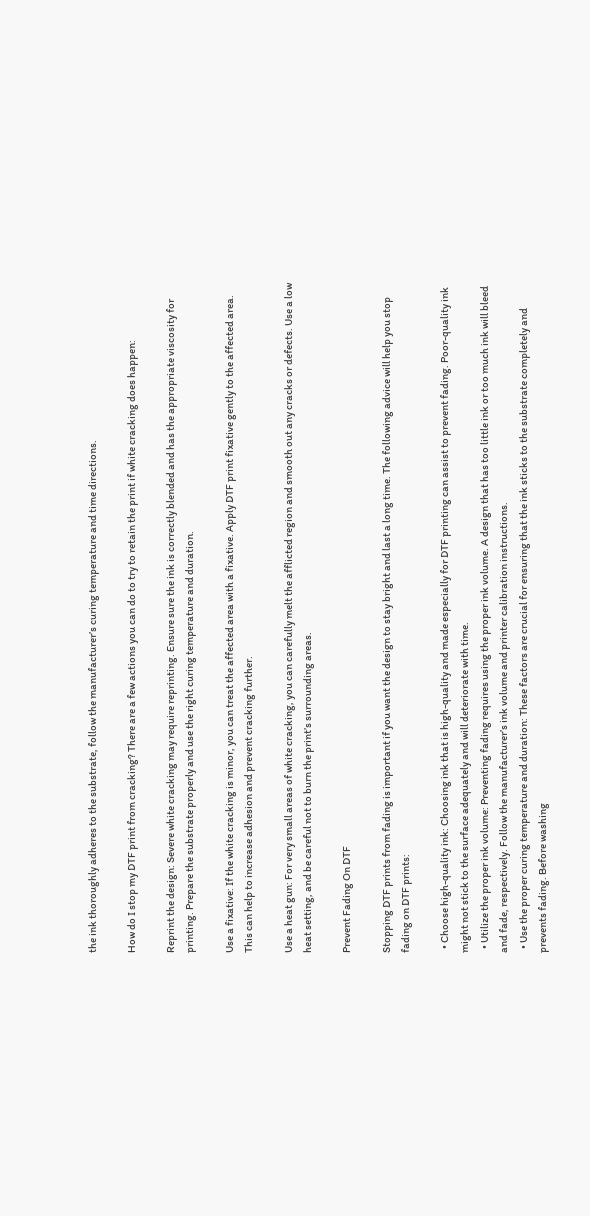the ink thoroughly adheres to the substrate, follow the manufacturer’s curing temperature and time directions.

How do I stop my DTF print from cracking? There are a few actions you can do to try to retain the print if white cracking does happen:

Reprint the design: Severe white cracking may require reprinting. Ensure sure the ink is correctly blended and has the appropriate viscosity for printing. Prepare the substrate properly and use the right curing temperature and duration.

Use a fixative: If the white cracking is minor, you can treat the affected area with a fixative. Apply DTF print fixative gently to the affected area. This can help to increase adhesion and prevent cracking further.

Use a heat gun: For very small areas of white cracking, you can carefully melt the afflicted region and smooth out any cracks or defects. Use a low heat setting, and be careful not to burn the print’s surrounding areas.

Prevent Fading On DTF

Stopping DTF prints from fading is important if you want the design to stay bright and last a long time. The following advice will help you stop fading on DTF prints:

  • Choose high-quality ink: Choosing ink that is high-quality and made especially for DTF printing can assist to prevent fading. Poor-quality ink might not stick to the surface adequately and will deteriorate with time.
  • Utilize the proper ink volume: Preventing fading requires using the proper ink volume. A design that has too little ink or too much ink will bleed and fade, respectively. Follow the manufacturer’s ink volume and printer calibration instructions.
  • Use the proper curing temperature and duration: These factors are crucial for ensuring that the ink sticks to the substrate completely and prevents fading. Before washing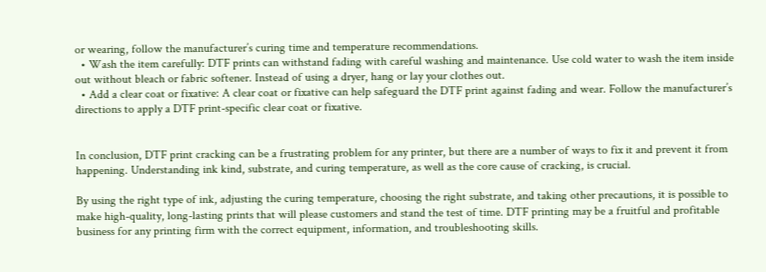or wearing, follow the manufacturer’s curing time and temperature recommendations.
  • Wash the item carefully: DTF prints can withstand fading with careful washing and maintenance. Use cold water to wash the item inside out without bleach or fabric softener. Instead of using a dryer, hang or lay your clothes out.
  • Add a clear coat or fixative: A clear coat or fixative can help safeguard the DTF print against fading and wear. Follow the manufacturer’s directions to apply a DTF print-specific clear coat or fixative.


In conclusion, DTF print cracking can be a frustrating problem for any printer, but there are a number of ways to fix it and prevent it from happening. Understanding ink kind, substrate, and curing temperature, as well as the core cause of cracking, is crucial.

By using the right type of ink, adjusting the curing temperature, choosing the right substrate, and taking other precautions, it is possible to make high-quality, long-lasting prints that will please customers and stand the test of time. DTF printing may be a fruitful and profitable business for any printing firm with the correct equipment, information, and troubleshooting skills.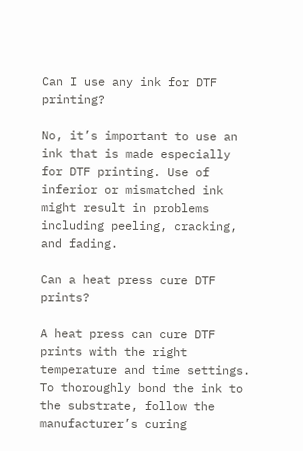Can I use any ink for DTF printing?

No, it’s important to use an ink that is made especially for DTF printing. Use of inferior or mismatched ink might result in problems including peeling, cracking, and fading.

Can a heat press cure DTF prints?

A heat press can cure DTF prints with the right temperature and time settings. To thoroughly bond the ink to the substrate, follow the manufacturer’s curing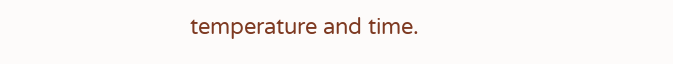temperature and time.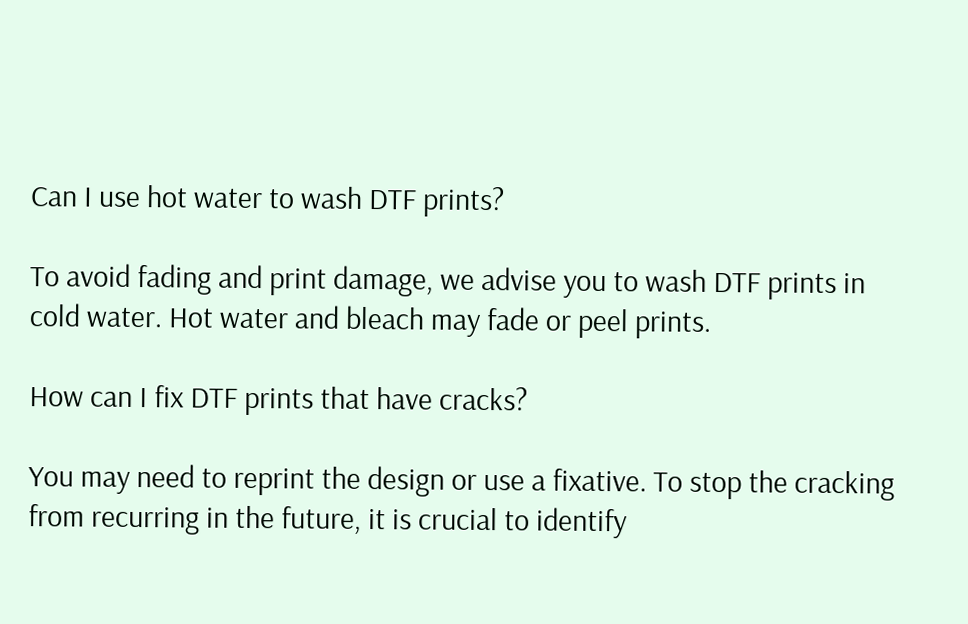Can I use hot water to wash DTF prints?

To avoid fading and print damage, we advise you to wash DTF prints in cold water. Hot water and bleach may fade or peel prints.

How can I fix DTF prints that have cracks?

You may need to reprint the design or use a fixative. To stop the cracking from recurring in the future, it is crucial to identify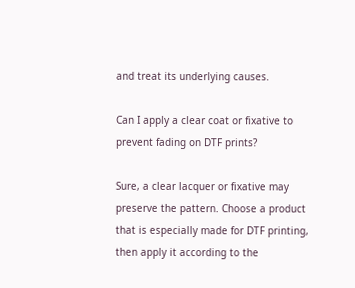and treat its underlying causes.

Can I apply a clear coat or fixative to prevent fading on DTF prints?

Sure, a clear lacquer or fixative may preserve the pattern. Choose a product that is especially made for DTF printing, then apply it according to the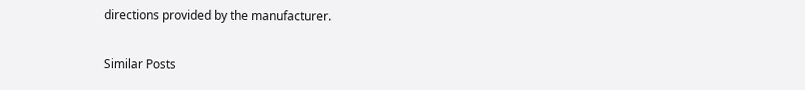directions provided by the manufacturer.

Similar Posts